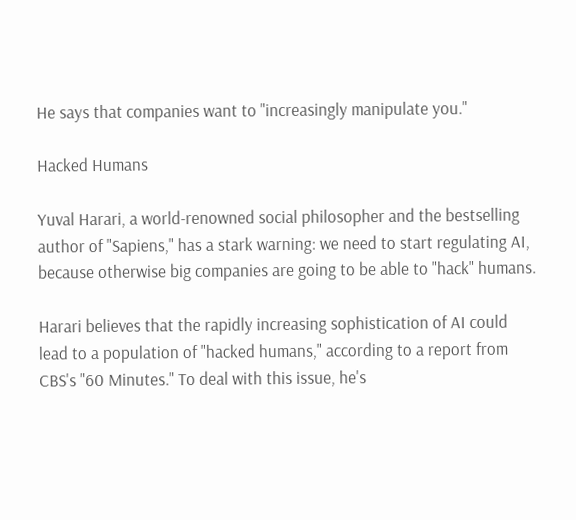He says that companies want to "increasingly manipulate you."

Hacked Humans

Yuval Harari, a world-renowned social philosopher and the bestselling author of "Sapiens," has a stark warning: we need to start regulating AI, because otherwise big companies are going to be able to "hack" humans.

Harari believes that the rapidly increasing sophistication of AI could lead to a population of "hacked humans," according to a report from CBS's "60 Minutes." To deal with this issue, he's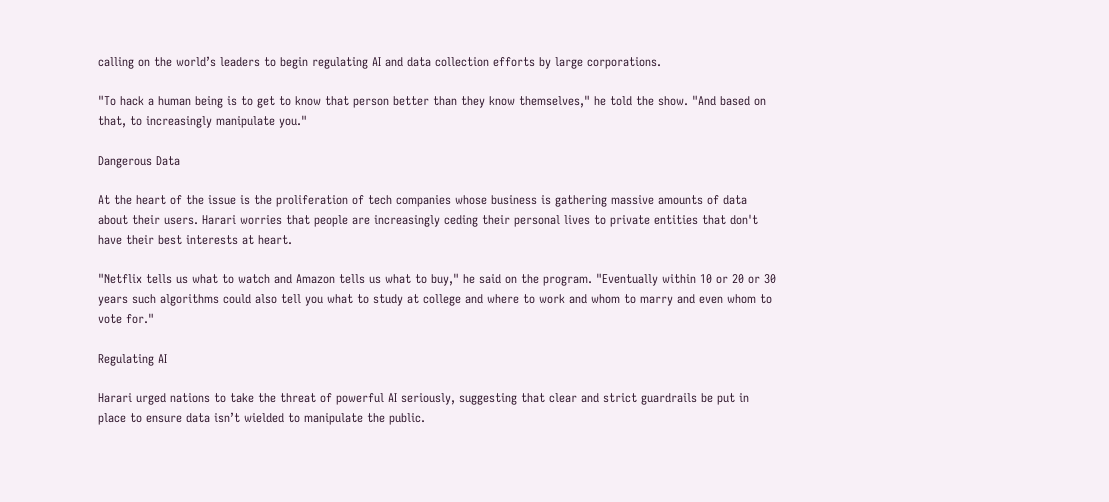calling on the world’s leaders to begin regulating AI and data collection efforts by large corporations.

"To hack a human being is to get to know that person better than they know themselves," he told the show. "And based on that, to increasingly manipulate you."

Dangerous Data

At the heart of the issue is the proliferation of tech companies whose business is gathering massive amounts of data about their users. Harari worries that people are increasingly ceding their personal lives to private entities that don't have their best interests at heart.

"Netflix tells us what to watch and Amazon tells us what to buy," he said on the program. "Eventually within 10 or 20 or 30 years such algorithms could also tell you what to study at college and where to work and whom to marry and even whom to vote for."

Regulating AI

Harari urged nations to take the threat of powerful AI seriously, suggesting that clear and strict guardrails be put in place to ensure data isn’t wielded to manipulate the public.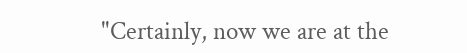"Certainly, now we are at the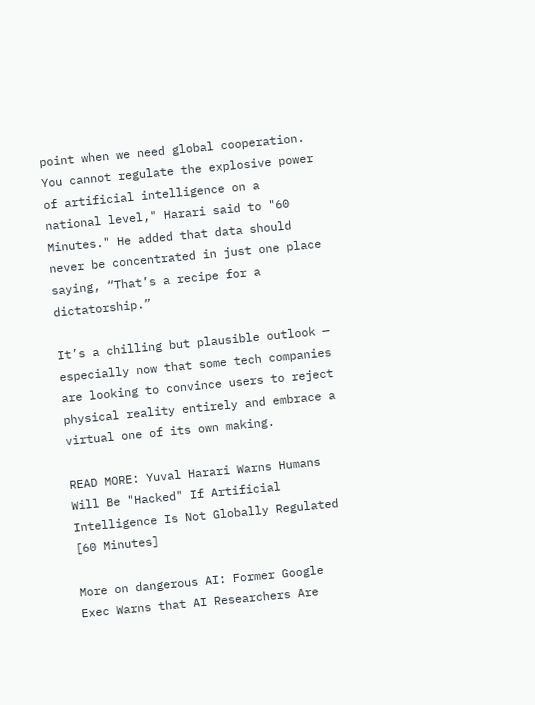point when we need global cooperation. You cannot regulate the explosive power of artificial intelligence on a national level," Harari said to "60 Minutes." He added that data should never be concentrated in just one place saying, “That’s a recipe for a dictatorship.”

It’s a chilling but plausible outlook — especially now that some tech companies are looking to convince users to reject physical reality entirely and embrace a virtual one of its own making.

READ MORE: Yuval Harari Warns Humans Will Be "Hacked" If Artificial Intelligence Is Not Globally Regulated [60 Minutes]

More on dangerous AI: Former Google Exec Warns that AI Researchers Are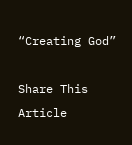“Creating God”

Share This Article